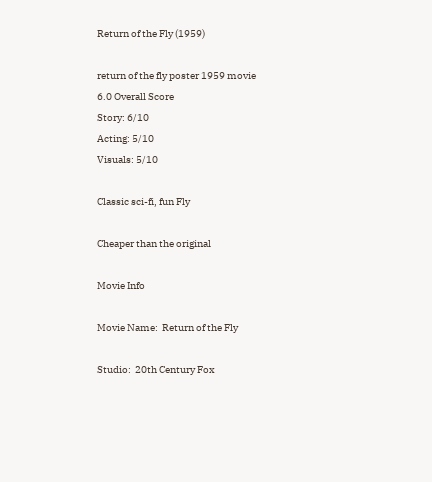Return of the Fly (1959)

return of the fly poster 1959 movie
6.0 Overall Score
Story: 6/10
Acting: 5/10
Visuals: 5/10

Classic sci-fi, fun Fly

Cheaper than the original

Movie Info

Movie Name:  Return of the Fly

Studio:  20th Century Fox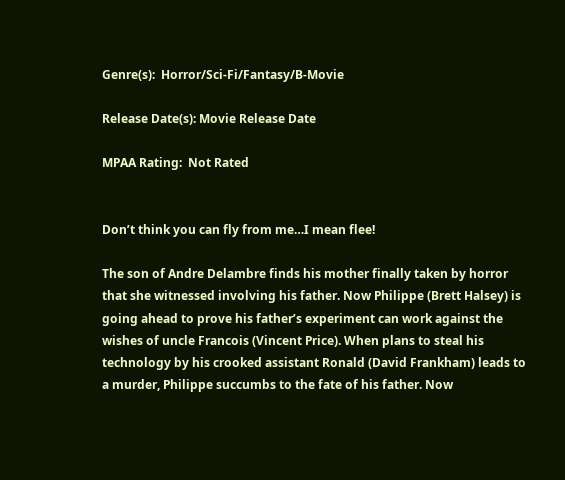Genre(s):  Horror/Sci-Fi/Fantasy/B-Movie

Release Date(s): Movie Release Date

MPAA Rating:  Not Rated


Don’t think you can fly from me…I mean flee!

The son of Andre Delambre finds his mother finally taken by horror that she witnessed involving his father. Now Philippe (Brett Halsey) is going ahead to prove his father’s experiment can work against the wishes of uncle Francois (Vincent Price). When plans to steal his technology by his crooked assistant Ronald (David Frankham) leads to a murder, Philippe succumbs to the fate of his father. Now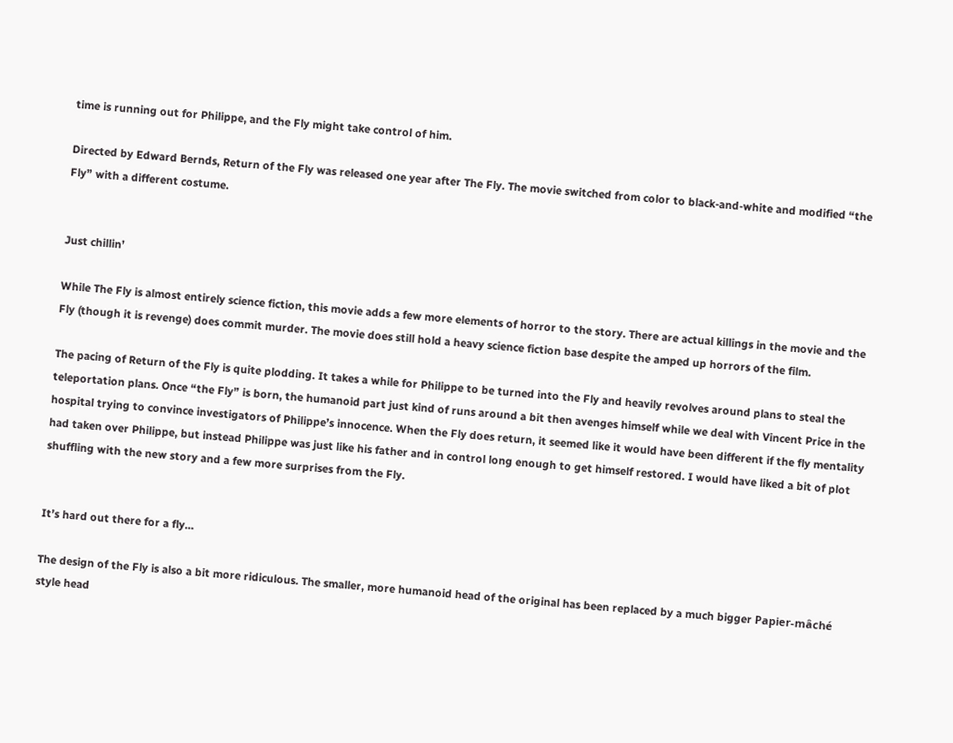time is running out for Philippe, and the Fly might take control of him.

Directed by Edward Bernds, Return of the Fly was released one year after The Fly. The movie switched from color to black-and-white and modified “the Fly” with a different costume.


Just chillin’

While The Fly is almost entirely science fiction, this movie adds a few more elements of horror to the story. There are actual killings in the movie and the Fly (though it is revenge) does commit murder. The movie does still hold a heavy science fiction base despite the amped up horrors of the film.

The pacing of Return of the Fly is quite plodding. It takes a while for Philippe to be turned into the Fly and heavily revolves around plans to steal the teleportation plans. Once “the Fly” is born, the humanoid part just kind of runs around a bit then avenges himself while we deal with Vincent Price in the hospital trying to convince investigators of Philippe’s innocence. When the Fly does return, it seemed like it would have been different if the fly mentality had taken over Philippe, but instead Philippe was just like his father and in control long enough to get himself restored. I would have liked a bit of plot shuffling with the new story and a few more surprises from the Fly.


It’s hard out there for a fly…

The design of the Fly is also a bit more ridiculous. The smaller, more humanoid head of the original has been replaced by a much bigger Papier-mâché style head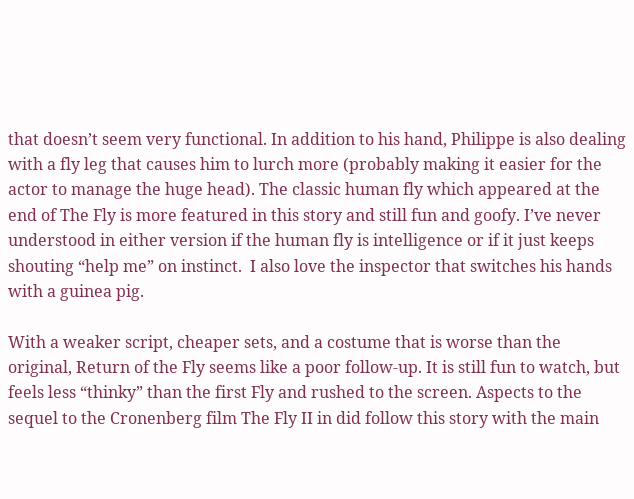that doesn’t seem very functional. In addition to his hand, Philippe is also dealing with a fly leg that causes him to lurch more (probably making it easier for the actor to manage the huge head). The classic human fly which appeared at the end of The Fly is more featured in this story and still fun and goofy. I’ve never understood in either version if the human fly is intelligence or if it just keeps shouting “help me” on instinct.  I also love the inspector that switches his hands with a guinea pig.

With a weaker script, cheaper sets, and a costume that is worse than the original, Return of the Fly seems like a poor follow-up. It is still fun to watch, but feels less “thinky” than the first Fly and rushed to the screen. Aspects to the sequel to the Cronenberg film The Fly II in did follow this story with the main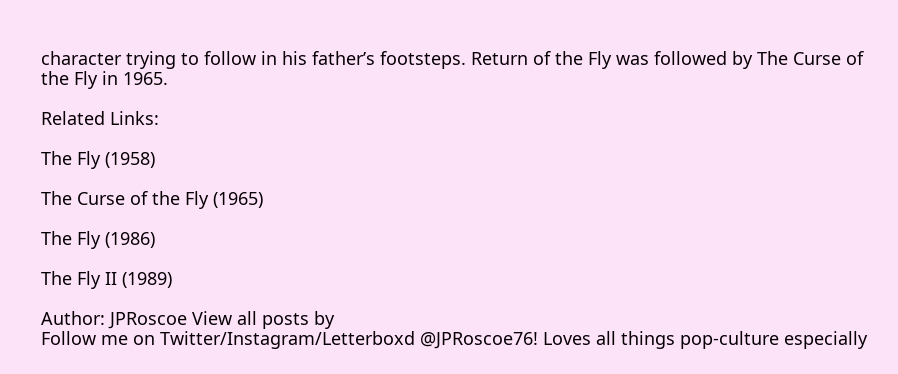character trying to follow in his father’s footsteps. Return of the Fly was followed by The Curse of the Fly in 1965.

Related Links:

The Fly (1958)

The Curse of the Fly (1965)

The Fly (1986)

The Fly II (1989)

Author: JPRoscoe View all posts by
Follow me on Twitter/Instagram/Letterboxd @JPRoscoe76! Loves all things pop-culture especially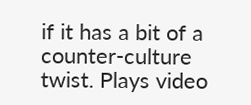if it has a bit of a counter-culture twist. Plays video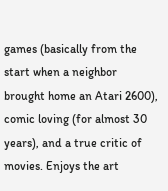games (basically from the start when a neighbor brought home an Atari 2600), comic loving (for almost 30 years), and a true critic of movies. Enjoys the art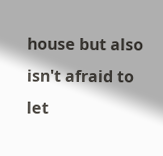house but also isn't afraid to let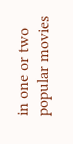in one or two popular movies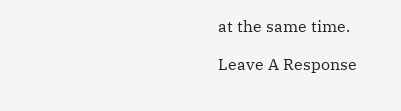at the same time.

Leave A Response